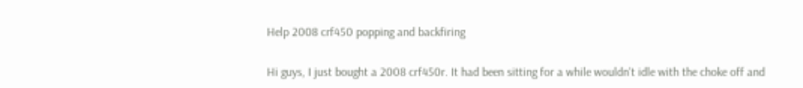Help 2008 crf450 popping and backfiring

Hi guys, I just bought a 2008 crf450r. It had been sitting for a while wouldn't idle with the choke off and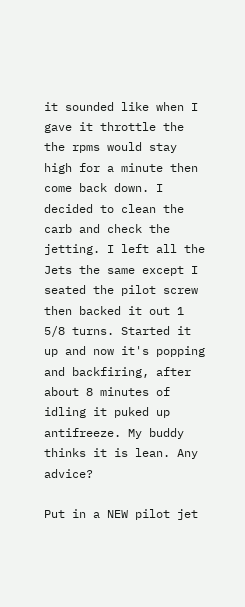it sounded like when I gave it throttle the the rpms would stay high for a minute then come back down. I decided to clean the carb and check the jetting. I left all the Jets the same except I seated the pilot screw then backed it out 1 5/8 turns. Started it up and now it's popping and backfiring, after about 8 minutes of idling it puked up antifreeze. My buddy thinks it is lean. Any advice?

Put in a NEW pilot jet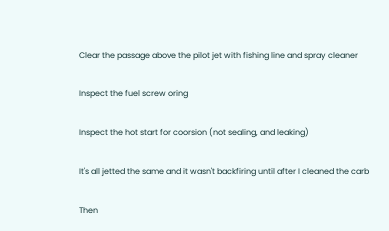Clear the passage above the pilot jet with fishing line and spray cleaner

Inspect the fuel screw oring

Inspect the hot start for coorsion (not sealing, and leaking)

It's all jetted the same and it wasn't backfiring until after I cleaned the carb

Then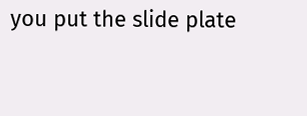you put the slide plate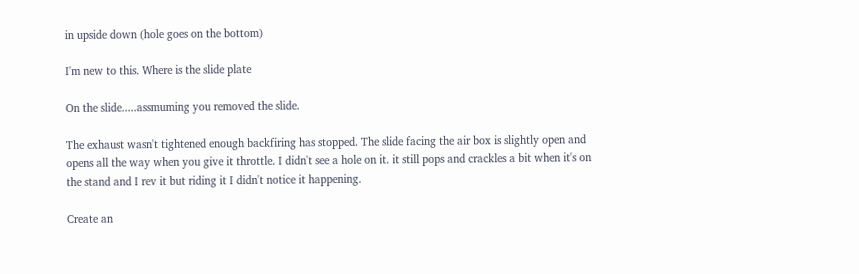in upside down (hole goes on the bottom)

I'm new to this. Where is the slide plate

On the slide.....assmuming you removed the slide.

The exhaust wasn't tightened enough backfiring has stopped. The slide facing the air box is slightly open and opens all the way when you give it throttle. I didn't see a hole on it. it still pops and crackles a bit when it's on the stand and I rev it but riding it I didn't notice it happening.

Create an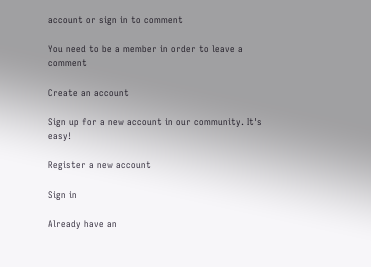account or sign in to comment

You need to be a member in order to leave a comment

Create an account

Sign up for a new account in our community. It's easy!

Register a new account

Sign in

Already have an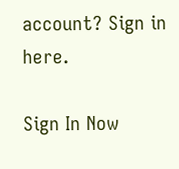account? Sign in here.

Sign In Now